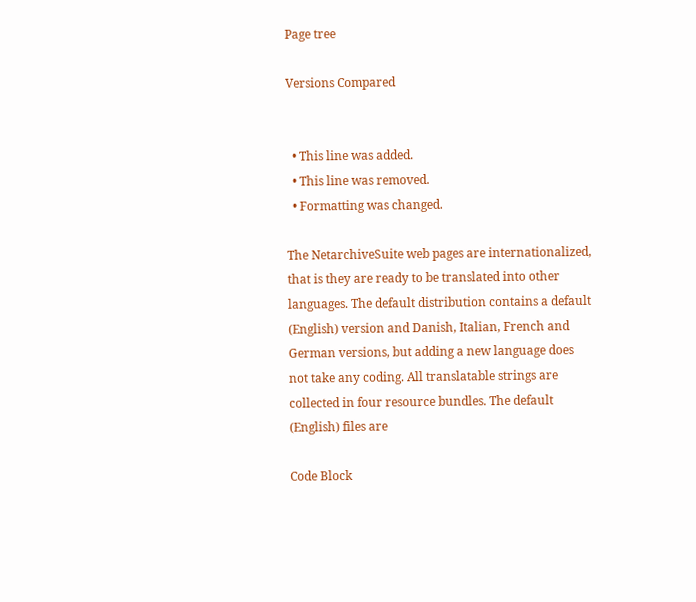Page tree

Versions Compared


  • This line was added.
  • This line was removed.
  • Formatting was changed.

The NetarchiveSuite web pages are internationalized, that is they are ready to be translated into other languages. The default distribution contains a default (English) version and Danish, Italian, French and German versions, but adding a new language does not take any coding. All translatable strings are collected in four resource bundles. The default (English) files are

Code Block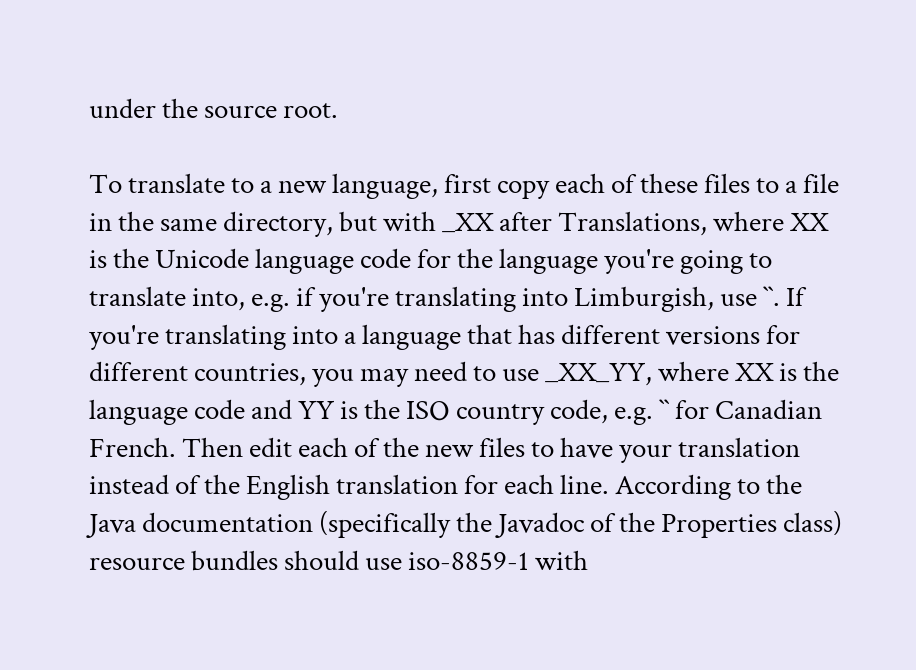under the source root.

To translate to a new language, first copy each of these files to a file in the same directory, but with _XX after Translations, where XX is the Unicode language code for the language you're going to translate into, e.g. if you're translating into Limburgish, use ``. If you're translating into a language that has different versions for different countries, you may need to use _XX_YY, where XX is the language code and YY is the ISO country code, e.g. `` for Canadian French. Then edit each of the new files to have your translation instead of the English translation for each line. According to the Java documentation (specifically the Javadoc of the Properties class) resource bundles should use iso-8859-1 with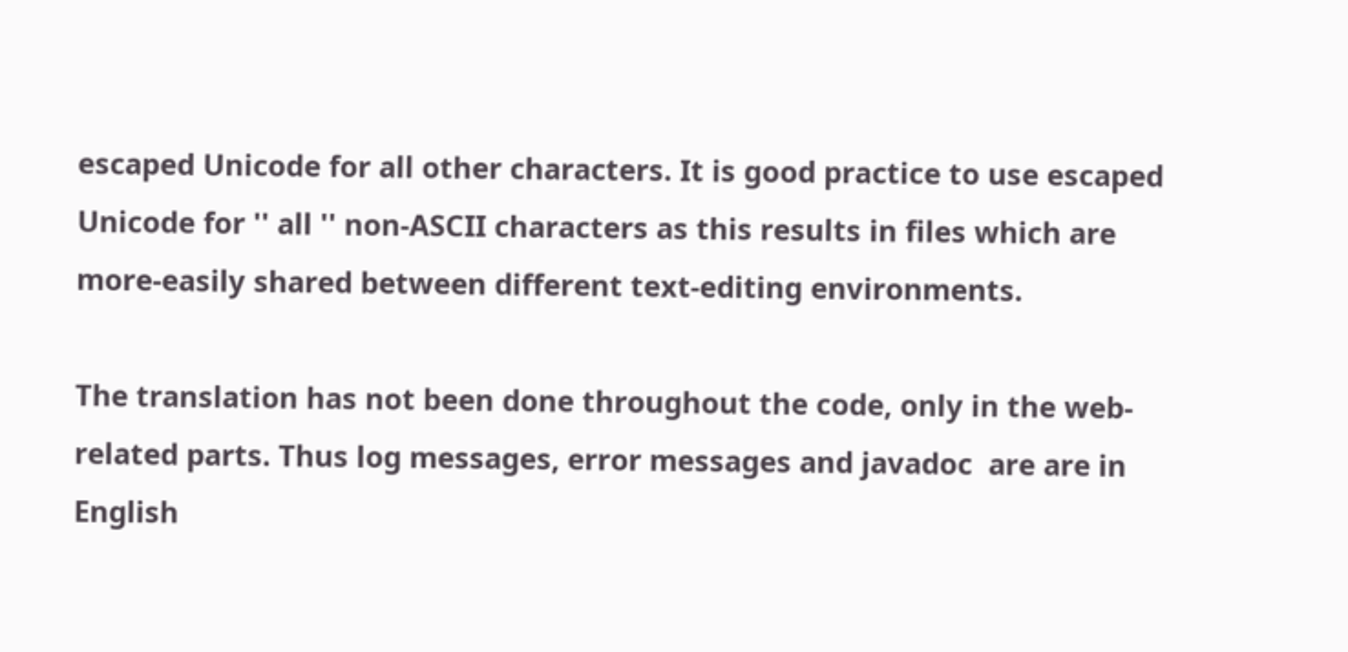escaped Unicode for all other characters. It is good practice to use escaped Unicode for '' all '' non-ASCII characters as this results in files which are more-easily shared between different text-editing environments.

The translation has not been done throughout the code, only in the web-related parts. Thus log messages, error messages and javadoc  are are in English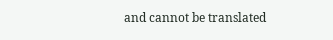and cannot be translated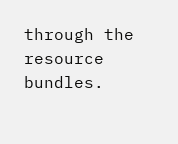through the resource bundles.